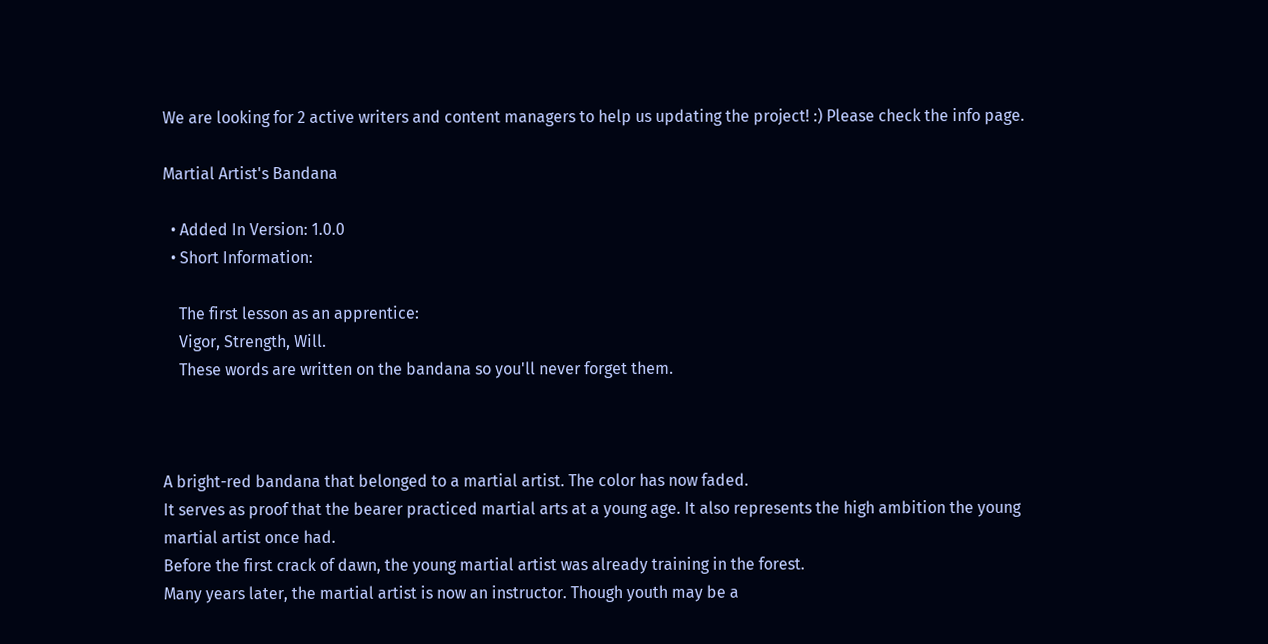We are looking for 2 active writers and content managers to help us updating the project! :) Please check the info page.

Martial Artist's Bandana

  • Added In Version: 1.0.0
  • Short Information:

    The first lesson as an apprentice:
    Vigor, Strength, Will.
    These words are written on the bandana so you'll never forget them.



A bright-red bandana that belonged to a martial artist. The color has now faded.
It serves as proof that the bearer practiced martial arts at a young age. It also represents the high ambition the young martial artist once had.
Before the first crack of dawn, the young martial artist was already training in the forest.
Many years later, the martial artist is now an instructor. Though youth may be a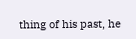thing of his past, he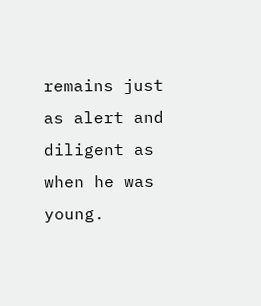remains just as alert and diligent as when he was young.